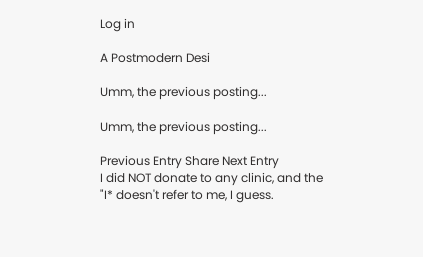Log in

A Postmodern Desi

Umm, the previous posting...

Umm, the previous posting...

Previous Entry Share Next Entry
I did NOT donate to any clinic, and the "I* doesn't refer to me, I guess.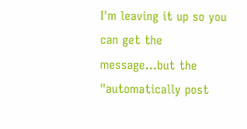I'm leaving it up so you can get the message...but the "automatically post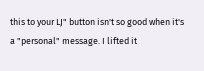this to your LJ" button isn't so good when it's a "personal" message. I lifted it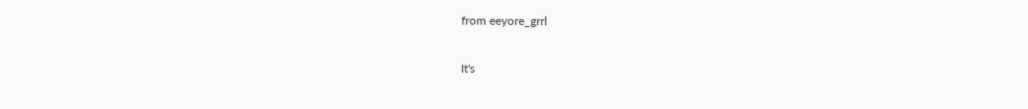from eeyore_grrl

It's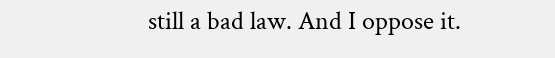still a bad law. And I oppose it.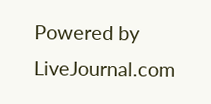Powered by LiveJournal.com